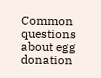Common questions about egg donation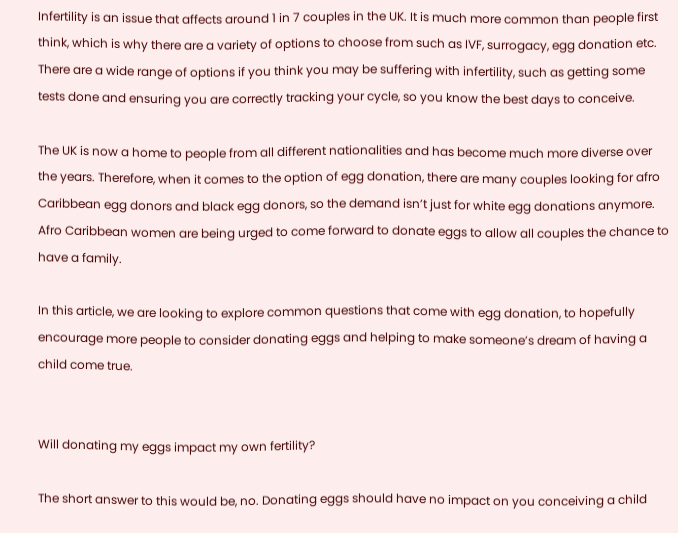Infertility is an issue that affects around 1 in 7 couples in the UK. It is much more common than people first think, which is why there are a variety of options to choose from such as IVF, surrogacy, egg donation etc. There are a wide range of options if you think you may be suffering with infertility, such as getting some tests done and ensuring you are correctly tracking your cycle, so you know the best days to conceive.

The UK is now a home to people from all different nationalities and has become much more diverse over the years. Therefore, when it comes to the option of egg donation, there are many couples looking for afro Caribbean egg donors and black egg donors, so the demand isn’t just for white egg donations anymore. Afro Caribbean women are being urged to come forward to donate eggs to allow all couples the chance to have a family.

In this article, we are looking to explore common questions that come with egg donation, to hopefully encourage more people to consider donating eggs and helping to make someone’s dream of having a child come true.


Will donating my eggs impact my own fertility?

The short answer to this would be, no. Donating eggs should have no impact on you conceiving a child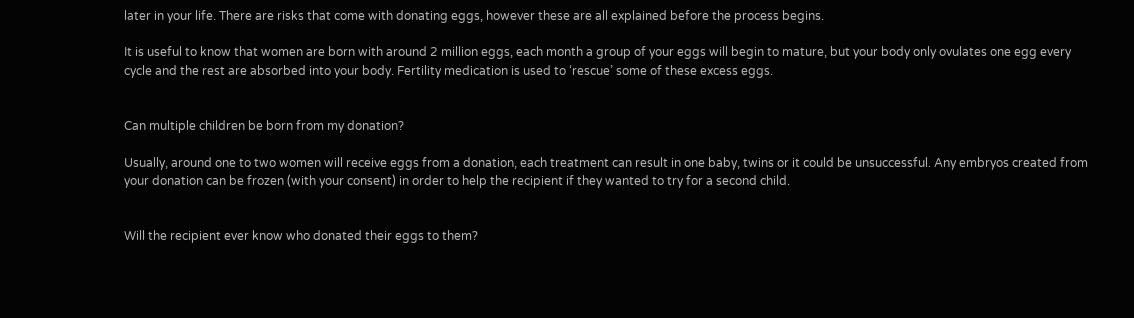later in your life. There are risks that come with donating eggs, however these are all explained before the process begins.

It is useful to know that women are born with around 2 million eggs, each month a group of your eggs will begin to mature, but your body only ovulates one egg every cycle and the rest are absorbed into your body. Fertility medication is used to ‘rescue’ some of these excess eggs.


Can multiple children be born from my donation?

Usually, around one to two women will receive eggs from a donation, each treatment can result in one baby, twins or it could be unsuccessful. Any embryos created from your donation can be frozen (with your consent) in order to help the recipient if they wanted to try for a second child.


Will the recipient ever know who donated their eggs to them?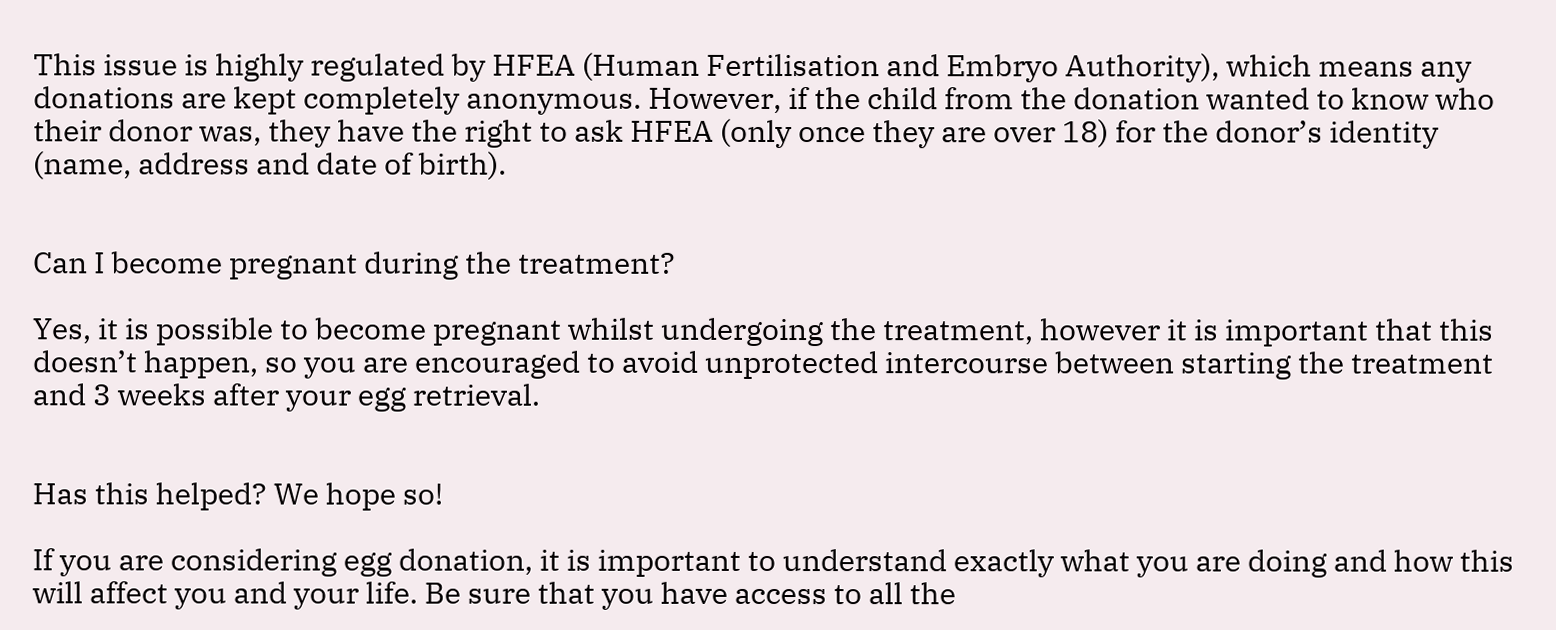This issue is highly regulated by HFEA (Human Fertilisation and Embryo Authority), which means any donations are kept completely anonymous. However, if the child from the donation wanted to know who their donor was, they have the right to ask HFEA (only once they are over 18) for the donor’s identity (name, address and date of birth).


Can I become pregnant during the treatment?

Yes, it is possible to become pregnant whilst undergoing the treatment, however it is important that this doesn’t happen, so you are encouraged to avoid unprotected intercourse between starting the treatment and 3 weeks after your egg retrieval.


Has this helped? We hope so!

If you are considering egg donation, it is important to understand exactly what you are doing and how this will affect you and your life. Be sure that you have access to all the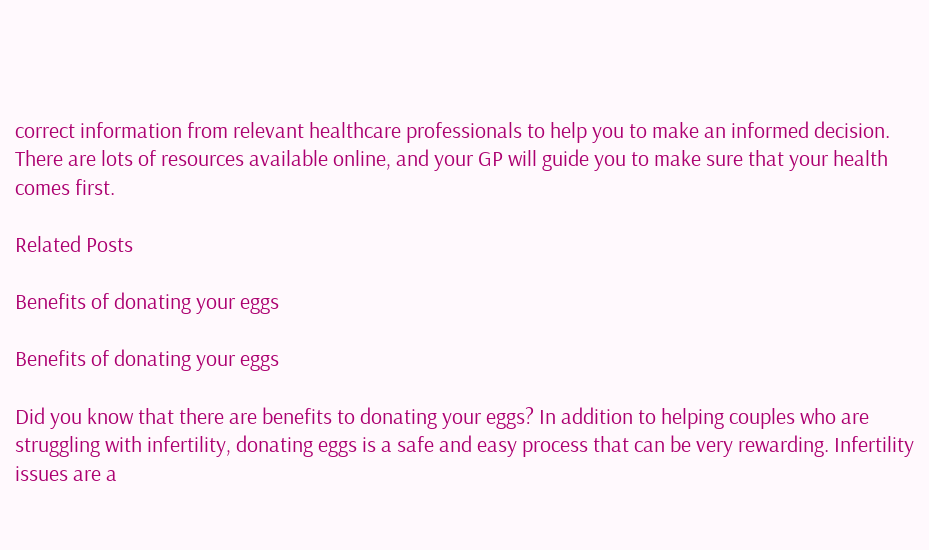correct information from relevant healthcare professionals to help you to make an informed decision. There are lots of resources available online, and your GP will guide you to make sure that your health comes first.

Related Posts

Benefits of donating your eggs

Benefits of donating your eggs

Did you know that there are benefits to donating your eggs? In addition to helping couples who are struggling with infertility, donating eggs is a safe and easy process that can be very rewarding. Infertility issues are a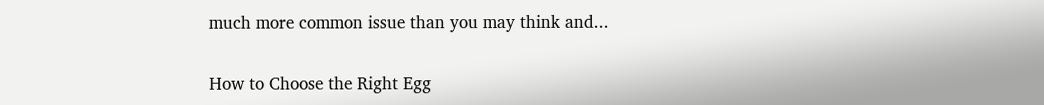much more common issue than you may think and...

How to Choose the Right Egg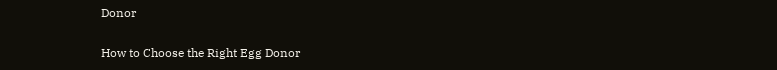Donor

How to Choose the Right Egg Donor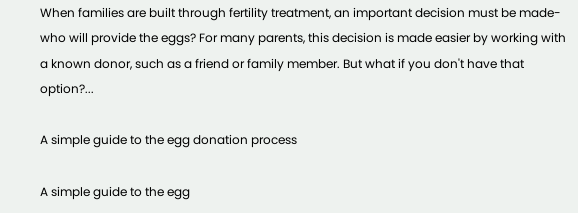When families are built through fertility treatment, an important decision must be made- who will provide the eggs? For many parents, this decision is made easier by working with a known donor, such as a friend or family member. But what if you don't have that option?...

A simple guide to the egg donation process

A simple guide to the egg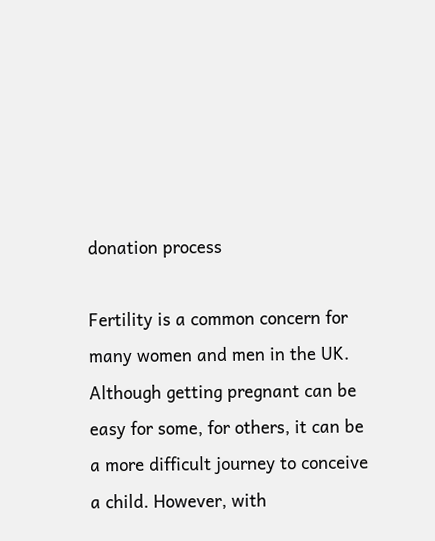donation process

Fertility is a common concern for many women and men in the UK. Although getting pregnant can be easy for some, for others, it can be a more difficult journey to conceive a child. However, with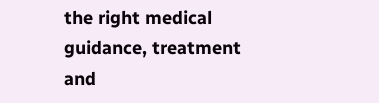the right medical guidance, treatment and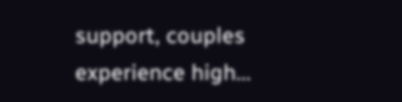support, couples experience high...